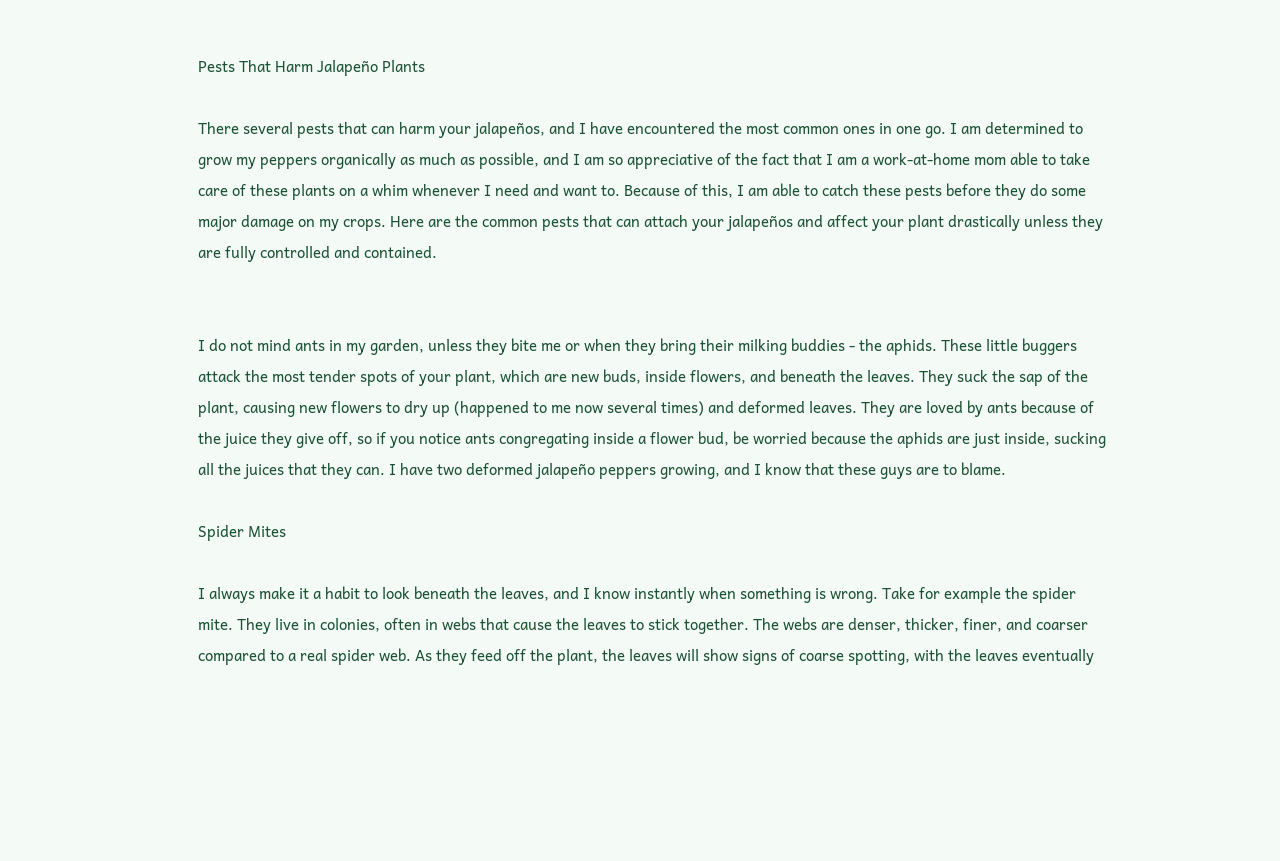Pests That Harm Jalapeño Plants

There several pests that can harm your jalapeños, and I have encountered the most common ones in one go. I am determined to grow my peppers organically as much as possible, and I am so appreciative of the fact that I am a work-at-home mom able to take care of these plants on a whim whenever I need and want to. Because of this, I am able to catch these pests before they do some major damage on my crops. Here are the common pests that can attach your jalapeños and affect your plant drastically unless they are fully controlled and contained.


I do not mind ants in my garden, unless they bite me or when they bring their milking buddies - the aphids. These little buggers attack the most tender spots of your plant, which are new buds, inside flowers, and beneath the leaves. They suck the sap of the plant, causing new flowers to dry up (happened to me now several times) and deformed leaves. They are loved by ants because of the juice they give off, so if you notice ants congregating inside a flower bud, be worried because the aphids are just inside, sucking all the juices that they can. I have two deformed jalapeño peppers growing, and I know that these guys are to blame.

Spider Mites

I always make it a habit to look beneath the leaves, and I know instantly when something is wrong. Take for example the spider mite. They live in colonies, often in webs that cause the leaves to stick together. The webs are denser, thicker, finer, and coarser compared to a real spider web. As they feed off the plant, the leaves will show signs of coarse spotting, with the leaves eventually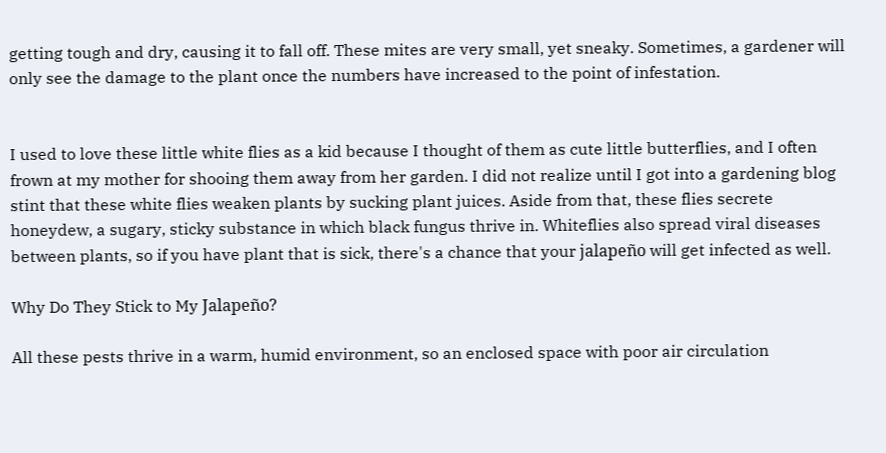getting tough and dry, causing it to fall off. These mites are very small, yet sneaky. Sometimes, a gardener will only see the damage to the plant once the numbers have increased to the point of infestation.


I used to love these little white flies as a kid because I thought of them as cute little butterflies, and I often frown at my mother for shooing them away from her garden. I did not realize until I got into a gardening blog stint that these white flies weaken plants by sucking plant juices. Aside from that, these flies secrete honeydew, a sugary, sticky substance in which black fungus thrive in. Whiteflies also spread viral diseases between plants, so if you have plant that is sick, there's a chance that your jalapeño will get infected as well.

Why Do They Stick to My Jalapeño?

All these pests thrive in a warm, humid environment, so an enclosed space with poor air circulation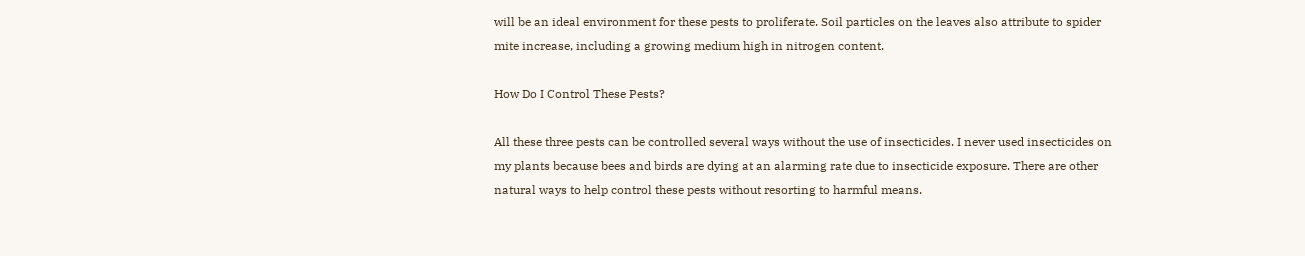will be an ideal environment for these pests to proliferate. Soil particles on the leaves also attribute to spider mite increase, including a growing medium high in nitrogen content.

How Do I Control These Pests?

All these three pests can be controlled several ways without the use of insecticides. I never used insecticides on my plants because bees and birds are dying at an alarming rate due to insecticide exposure. There are other natural ways to help control these pests without resorting to harmful means.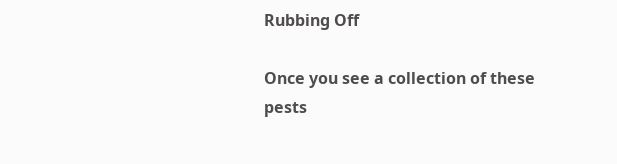Rubbing Off

Once you see a collection of these pests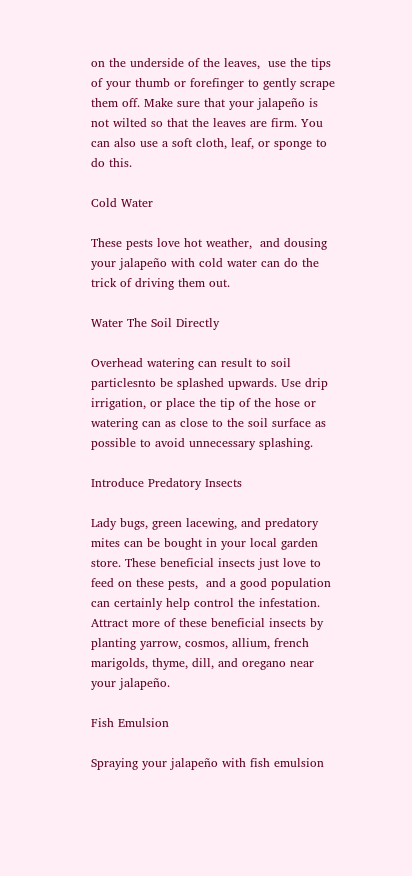on the underside of the leaves,  use the tips of your thumb or forefinger to gently scrape them off. Make sure that your jalapeño is not wilted so that the leaves are firm. You can also use a soft cloth, leaf, or sponge to do this.

Cold Water

These pests love hot weather,  and dousing your jalapeño with cold water can do the trick of driving them out.

Water The Soil Directly

Overhead watering can result to soil particlesnto be splashed upwards. Use drip irrigation, or place the tip of the hose or watering can as close to the soil surface as possible to avoid unnecessary splashing.

Introduce Predatory Insects

Lady bugs, green lacewing, and predatory mites can be bought in your local garden store. These beneficial insects just love to feed on these pests,  and a good population can certainly help control the infestation. Attract more of these beneficial insects by planting yarrow, cosmos, allium, french marigolds, thyme, dill, and oregano near your jalapeño.

Fish Emulsion

Spraying your jalapeño with fish emulsion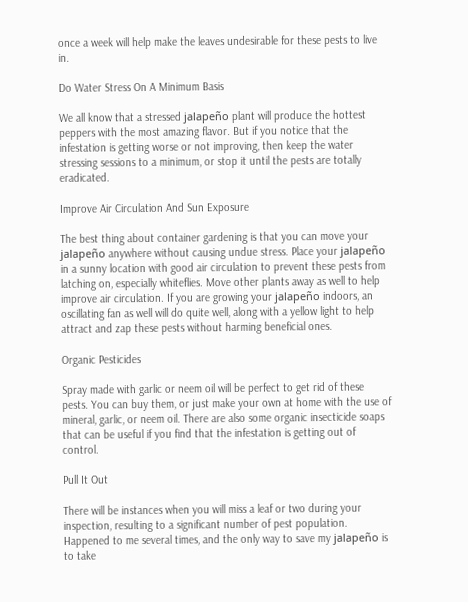once a week will help make the leaves undesirable for these pests to live in.

Do Water Stress On A Minimum Basis

We all know that a stressed jalapeño plant will produce the hottest peppers with the most amazing flavor. But if you notice that the infestation is getting worse or not improving, then keep the water stressing sessions to a minimum, or stop it until the pests are totally eradicated.

Improve Air Circulation And Sun Exposure

The best thing about container gardening is that you can move your jalapeño anywhere without causing undue stress. Place your jalapeño in a sunny location with good air circulation to prevent these pests from latching on, especially whiteflies. Move other plants away as well to help improve air circulation. If you are growing your jalapeño indoors, an oscillating fan as well will do quite well, along with a yellow light to help  attract and zap these pests without harming beneficial ones.

Organic Pesticides

Spray made with garlic or neem oil will be perfect to get rid of these pests. You can buy them, or just make your own at home with the use of mineral, garlic, or neem oil. There are also some organic insecticide soaps that can be useful if you find that the infestation is getting out of control.

Pull It Out

There will be instances when you will miss a leaf or two during your inspection, resulting to a significant number of pest population. Happened to me several times, and the only way to save my jalapeño is to take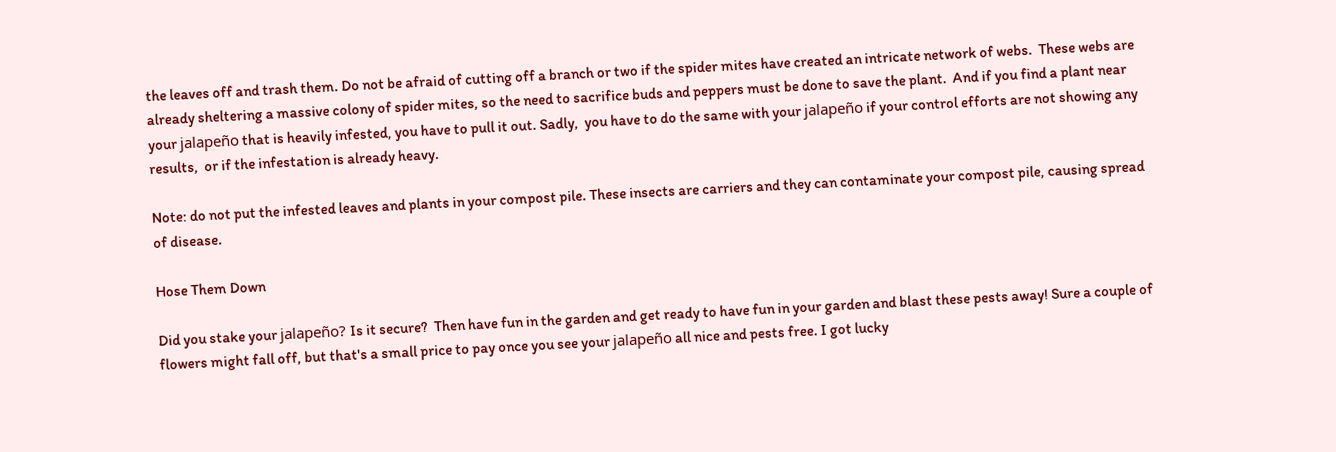the leaves off and trash them. Do not be afraid of cutting off a branch or two if the spider mites have created an intricate network of webs.  These webs are already sheltering a massive colony of spider mites, so the need to sacrifice buds and peppers must be done to save the plant.  And if you find a plant near your jalapeño that is heavily infested, you have to pull it out. Sadly,  you have to do the same with your jalapeño if your control efforts are not showing any results,  or if the infestation is already heavy.

Note: do not put the infested leaves and plants in your compost pile. These insects are carriers and they can contaminate your compost pile, causing spread of disease.

Hose Them Down

Did you stake your jalapeño? Is it secure?  Then have fun in the garden and get ready to have fun in your garden and blast these pests away! Sure a couple of flowers might fall off, but that's a small price to pay once you see your jalapeño all nice and pests free. I got lucky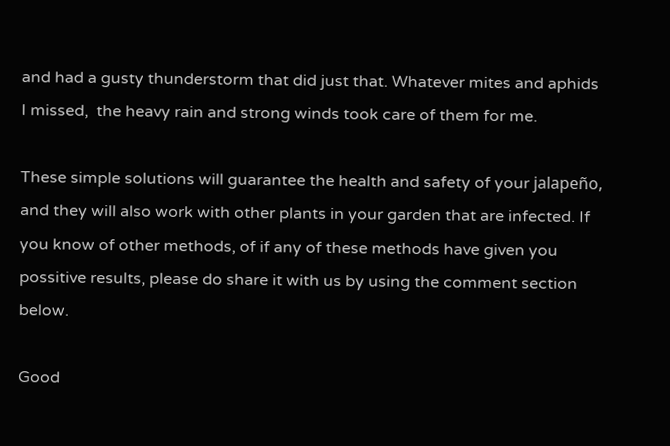and had a gusty thunderstorm that did just that. Whatever mites and aphids I missed,  the heavy rain and strong winds took care of them for me.

These simple solutions will guarantee the health and safety of your jalapeño, and they will also work with other plants in your garden that are infected. If you know of other methods, of if any of these methods have given you possitive results, please do share it with us by using the comment section below.

Good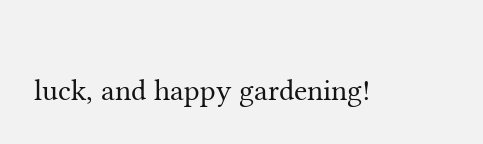luck, and happy gardening!